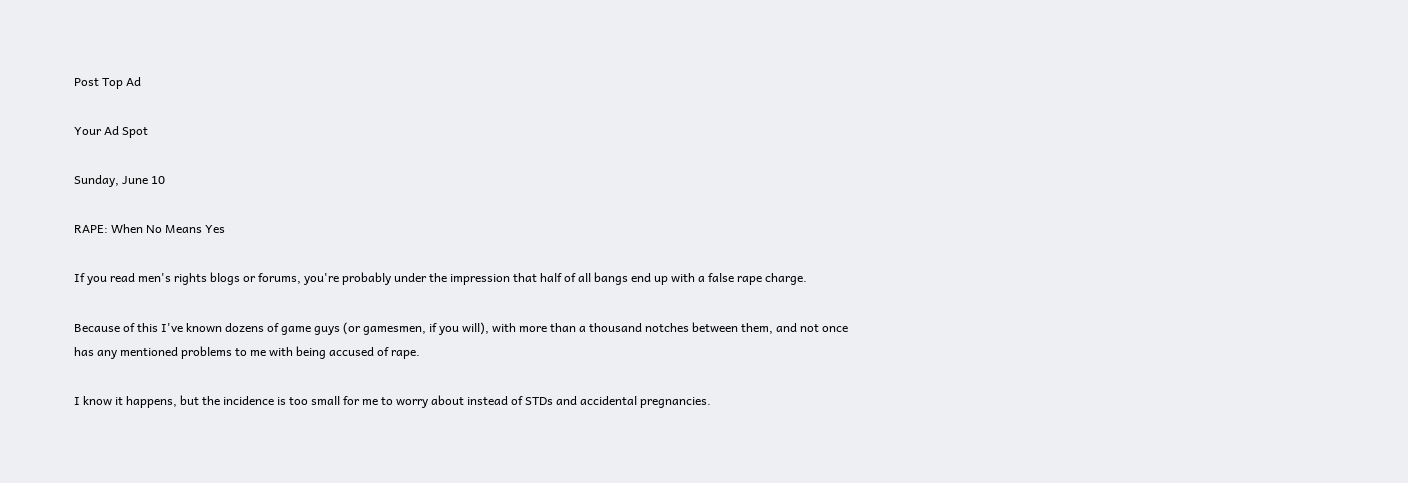Post Top Ad

Your Ad Spot

Sunday, June 10

RAPE: When No Means Yes

If you read men's rights blogs or forums, you're probably under the impression that half of all bangs end up with a false rape charge.

Because of this I've known dozens of game guys (or gamesmen, if you will), with more than a thousand notches between them, and not once has any mentioned problems to me with being accused of rape.

I know it happens, but the incidence is too small for me to worry about instead of STDs and accidental pregnancies.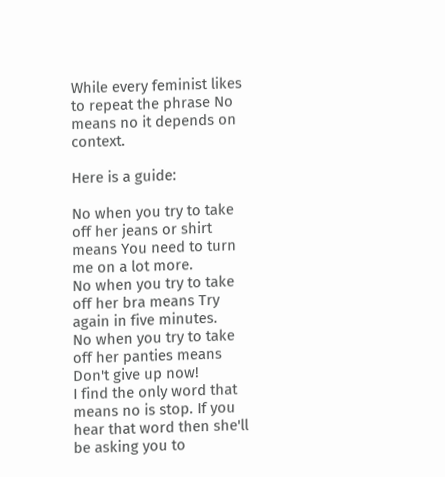While every feminist likes to repeat the phrase No means no it depends on context.

Here is a guide:

No when you try to take off her jeans or shirt means You need to turn me on a lot more.
No when you try to take off her bra means Try again in five minutes.
No when you try to take off her panties means Don't give up now!
I find the only word that means no is stop. If you hear that word then she'll be asking you to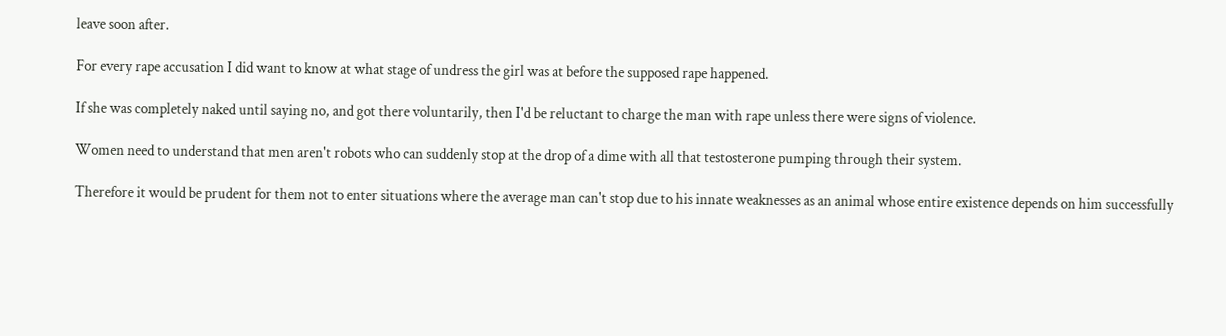leave soon after.

For every rape accusation I did want to know at what stage of undress the girl was at before the supposed rape happened.

If she was completely naked until saying no, and got there voluntarily, then I'd be reluctant to charge the man with rape unless there were signs of violence.

Women need to understand that men aren't robots who can suddenly stop at the drop of a dime with all that testosterone pumping through their system.

Therefore it would be prudent for them not to enter situations where the average man can't stop due to his innate weaknesses as an animal whose entire existence depends on him successfully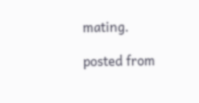mating.

posted from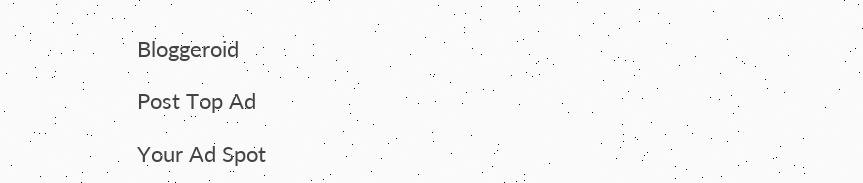Bloggeroid

Post Top Ad

Your Ad Spot